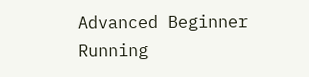Advanced Beginner Running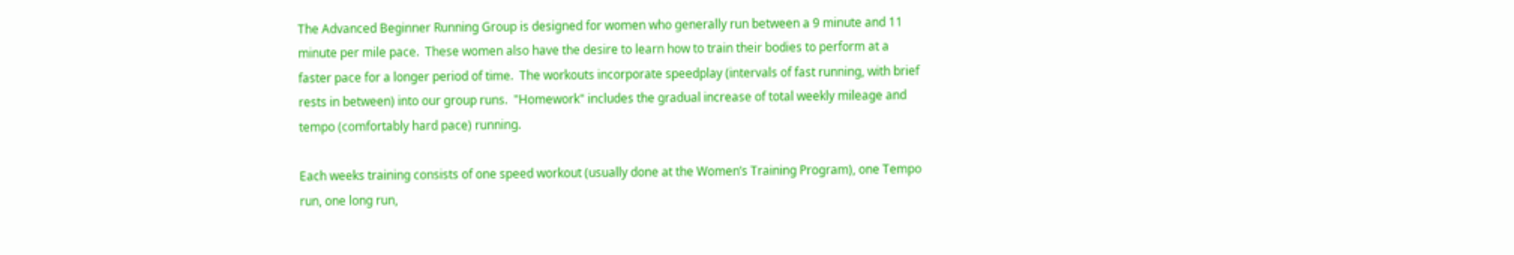The Advanced Beginner Running Group is designed for women who generally run between a 9 minute and 11 minute per mile pace.  These women also have the desire to learn how to train their bodies to perform at a faster pace for a longer period of time.  The workouts incorporate speedplay (intervals of fast running, with brief rests in between) into our group runs.  "Homework" includes the gradual increase of total weekly mileage and tempo (comfortably hard pace) running.

Each weeks training consists of one speed workout (usually done at the Women’s Training Program), one Tempo run, one long run,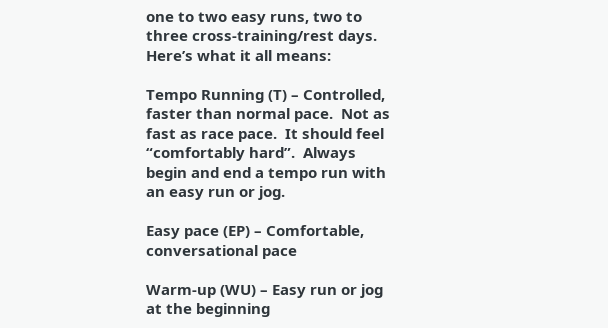one to two easy runs, two to three cross-training/rest days.  Here’s what it all means:

Tempo Running (T) – Controlled, faster than normal pace.  Not as fast as race pace.  It should feel “comfortably hard”.  Always begin and end a tempo run with an easy run or jog.

Easy pace (EP) – Comfortable, conversational pace

Warm-up (WU) – Easy run or jog at the beginning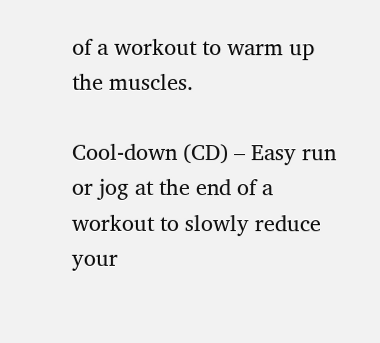of a workout to warm up the muscles.

Cool-down (CD) – Easy run or jog at the end of a workout to slowly reduce your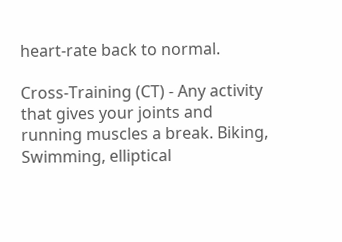heart-rate back to normal.

Cross-Training (CT) - Any activity that gives your joints and running muscles a break. Biking, Swimming, elliptical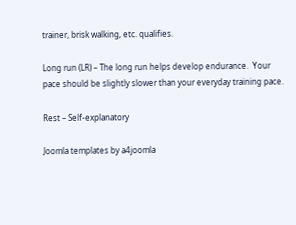trainer, brisk walking, etc. qualifies.

Long run (LR) – The long run helps develop endurance.  Your pace should be slightly slower than your everyday training pace.

Rest – Self-explanatory

Joomla templates by a4joomla